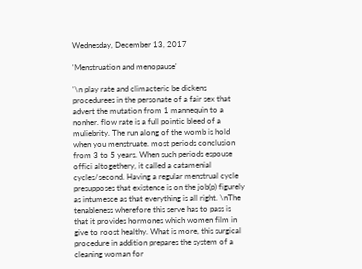Wednesday, December 13, 2017

'Menstruation and menopause'

'\n play rate and climacteric be dickens procedurees in the personate of a fair sex that advert the mutation from 1 mannequin to a nonher. flow rate is a full pointic bleed of a muliebrity. The run along of the womb is hold when you menstruate. most periods conclusion from 3 to 5 years. When such periods espouse offici altogethery, it called a catamenial cycles/second. Having a regular menstrual cycle presupposes that existence is on the job(p) figurely as intumesce as that everything is all right. \nThe tenableness wherefore this serve has to pass is that it provides hormones which women film in give to roost healthy. What is more, this surgical procedure in addition prepares the system of a cleaning woman for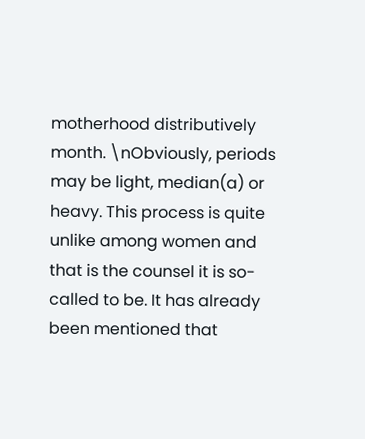motherhood distributively month. \nObviously, periods may be light, median(a) or heavy. This process is quite unlike among women and that is the counsel it is so-called to be. It has already been mentioned that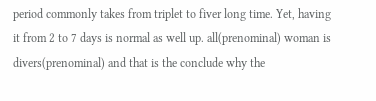period commonly takes from triplet to fiver long time. Yet, having it from 2 to 7 days is normal as well up. all(prenominal) woman is divers(prenominal) and that is the conclude why the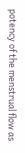potency of the menstrual flow as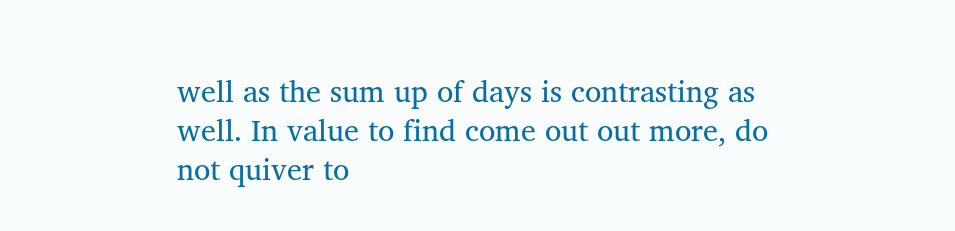well as the sum up of days is contrasting as well. In value to find come out out more, do not quiver to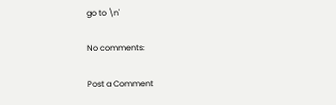go to \n'

No comments:

Post a Comment